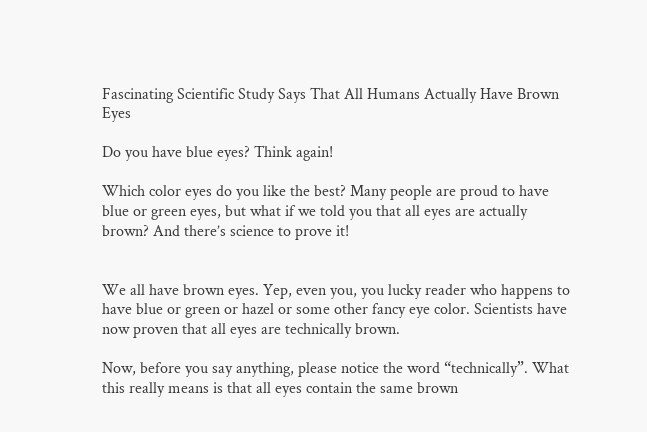Fascinating Scientific Study Says That All Humans Actually Have Brown Eyes

Do you have blue eyes? Think again!

Which color eyes do you like the best? Many people are proud to have blue or green eyes, but what if we told you that all eyes are actually brown? And there’s science to prove it!


We all have brown eyes. Yep, even you, you lucky reader who happens to have blue or green or hazel or some other fancy eye color. Scientists have now proven that all eyes are technically brown.

Now, before you say anything, please notice the word “technically”. What this really means is that all eyes contain the same brown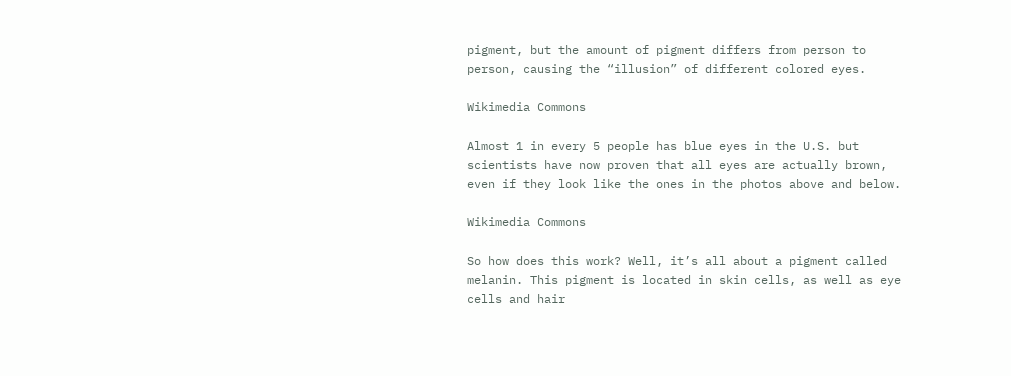pigment, but the amount of pigment differs from person to person, causing the “illusion” of different colored eyes.

Wikimedia Commons

Almost 1 in every 5 people has blue eyes in the U.S. but scientists have now proven that all eyes are actually brown, even if they look like the ones in the photos above and below.

Wikimedia Commons

So how does this work? Well, it’s all about a pigment called  melanin. This pigment is located in skin cells, as well as eye cells and hair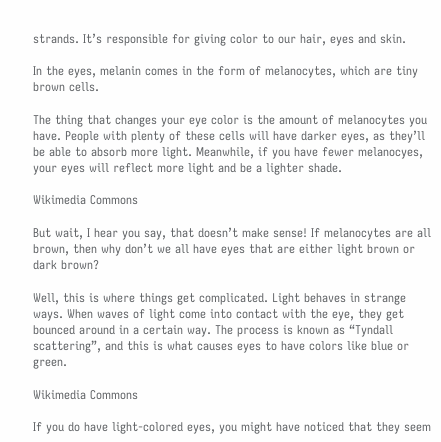strands. It’s responsible for giving color to our hair, eyes and skin.

In the eyes, melanin comes in the form of melanocytes, which are tiny brown cells.

The thing that changes your eye color is the amount of melanocytes you have. People with plenty of these cells will have darker eyes, as they’ll be able to absorb more light. Meanwhile, if you have fewer melanocyes, your eyes will reflect more light and be a lighter shade.

Wikimedia Commons

But wait, I hear you say, that doesn’t make sense! If melanocytes are all brown, then why don’t we all have eyes that are either light brown or dark brown?

Well, this is where things get complicated. Light behaves in strange ways. When waves of light come into contact with the eye, they get bounced around in a certain way. The process is known as “Tyndall scattering”, and this is what causes eyes to have colors like blue or green.

Wikimedia Commons

If you do have light-colored eyes, you might have noticed that they seem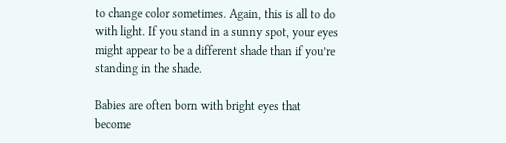to change color sometimes. Again, this is all to do with light. If you stand in a sunny spot, your eyes might appear to be a different shade than if you’re standing in the shade.

Babies are often born with bright eyes that become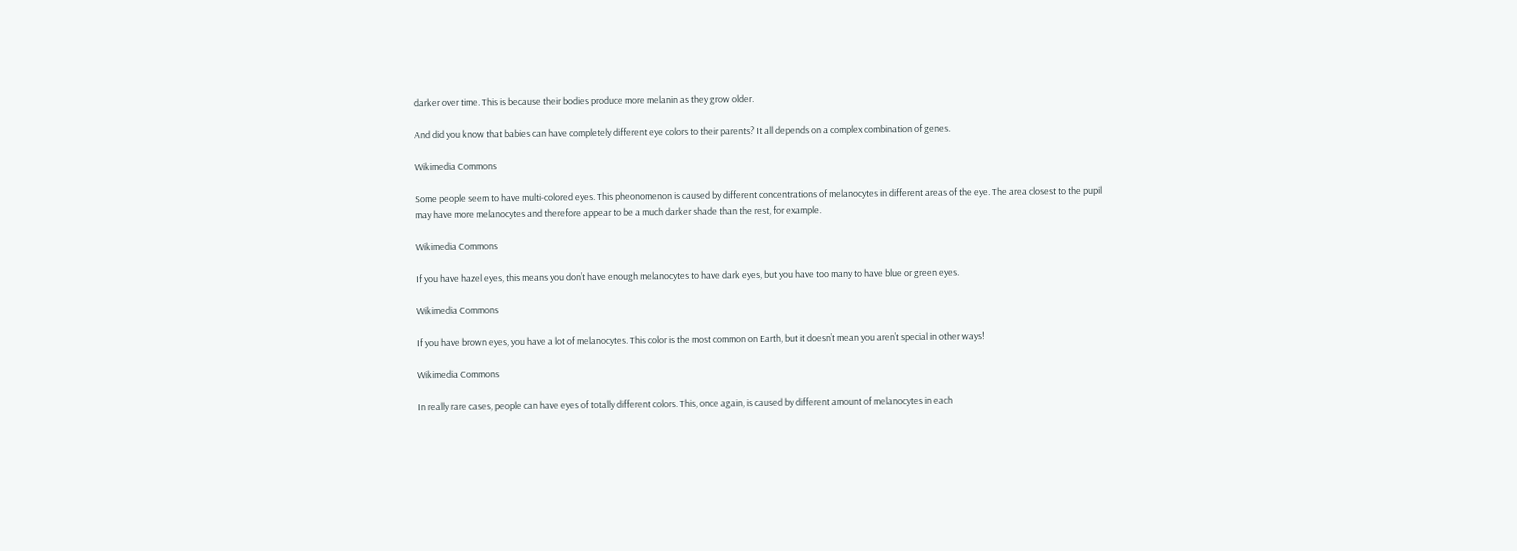darker over time. This is because their bodies produce more melanin as they grow older.

And did you know that babies can have completely different eye colors to their parents? It all depends on a complex combination of genes.

Wikimedia Commons

Some people seem to have multi-colored eyes. This pheonomenon is caused by different concentrations of melanocytes in different areas of the eye. The area closest to the pupil may have more melanocytes and therefore appear to be a much darker shade than the rest, for example.

Wikimedia Commons

If you have hazel eyes, this means you don’t have enough melanocytes to have dark eyes, but you have too many to have blue or green eyes.

Wikimedia Commons

If you have brown eyes, you have a lot of melanocytes. This color is the most common on Earth, but it doesn’t mean you aren’t special in other ways!

Wikimedia Commons

In really rare cases, people can have eyes of totally different colors. This, once again, is caused by different amount of melanocytes in each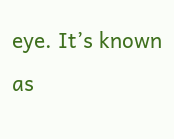eye. It’s known as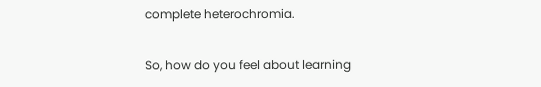complete heterochromia.

So, how do you feel about learning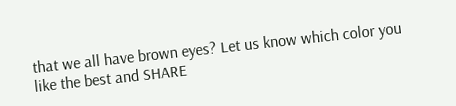that we all have brown eyes? Let us know which color you like the best and SHARE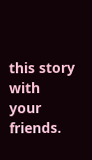this story with your friends.